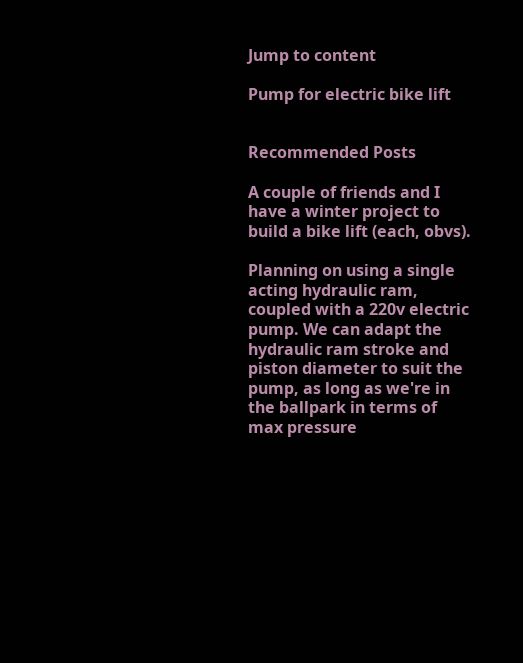Jump to content

Pump for electric bike lift


Recommended Posts

A couple of friends and I have a winter project to build a bike lift (each, obvs).

Planning on using a single acting hydraulic ram, coupled with a 220v electric pump. We can adapt the hydraulic ram stroke and piston diameter to suit the pump, as long as we're in the ballpark in terms of max pressure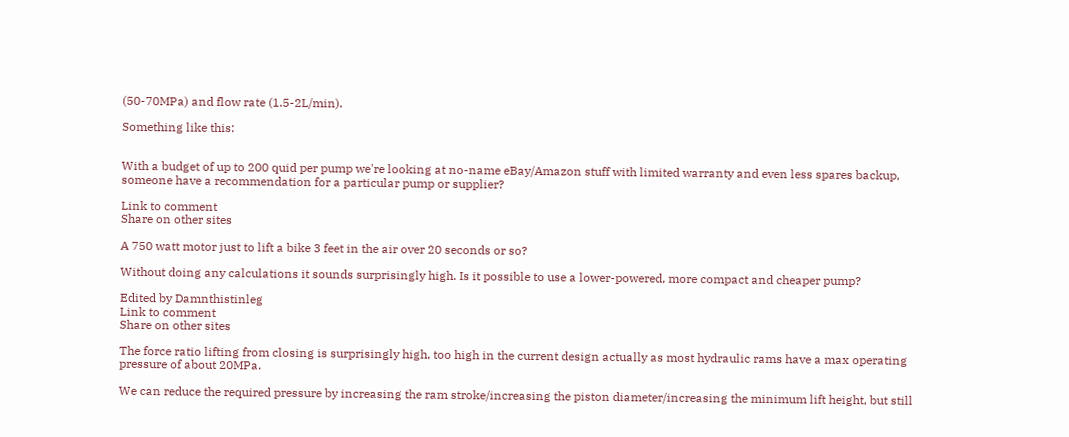(50-70MPa) and flow rate (1.5-2L/min).

Something like this:


With a budget of up to 200 quid per pump we're looking at no-name eBay/Amazon stuff with limited warranty and even less spares backup, someone have a recommendation for a particular pump or supplier?

Link to comment
Share on other sites

A 750 watt motor just to lift a bike 3 feet in the air over 20 seconds or so?

Without doing any calculations it sounds surprisingly high. Is it possible to use a lower-powered, more compact and cheaper pump?

Edited by Damnthistinleg
Link to comment
Share on other sites

The force ratio lifting from closing is surprisingly high, too high in the current design actually as most hydraulic rams have a max operating pressure of about 20MPa.

We can reduce the required pressure by increasing the ram stroke/increasing the piston diameter/increasing the minimum lift height, but still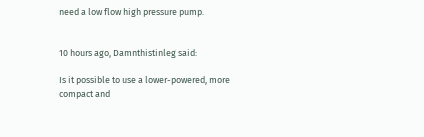need a low flow high pressure pump.


10 hours ago, Damnthistinleg said:

Is it possible to use a lower-powered, more compact and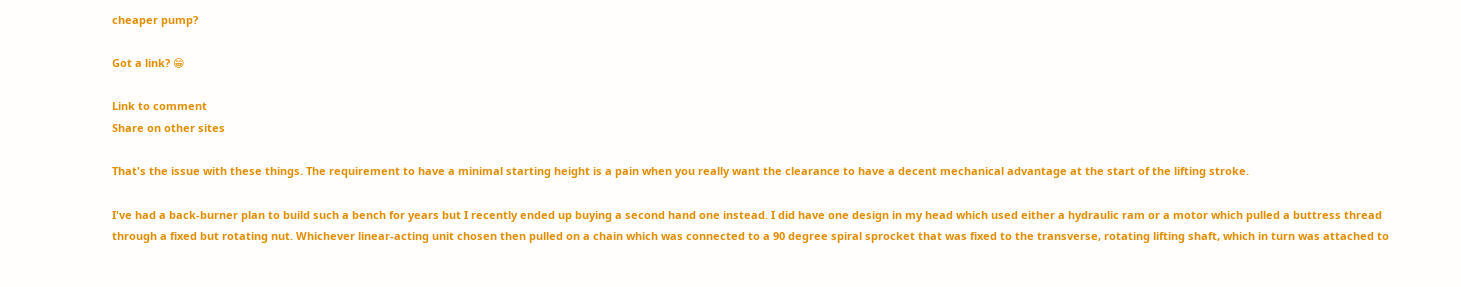cheaper pump?

Got a link? 😁

Link to comment
Share on other sites

That's the issue with these things. The requirement to have a minimal starting height is a pain when you really want the clearance to have a decent mechanical advantage at the start of the lifting stroke.

I've had a back-burner plan to build such a bench for years but I recently ended up buying a second hand one instead. I did have one design in my head which used either a hydraulic ram or a motor which pulled a buttress thread through a fixed but rotating nut. Whichever linear-acting unit chosen then pulled on a chain which was connected to a 90 degree spiral sprocket that was fixed to the transverse, rotating lifting shaft, which in turn was attached to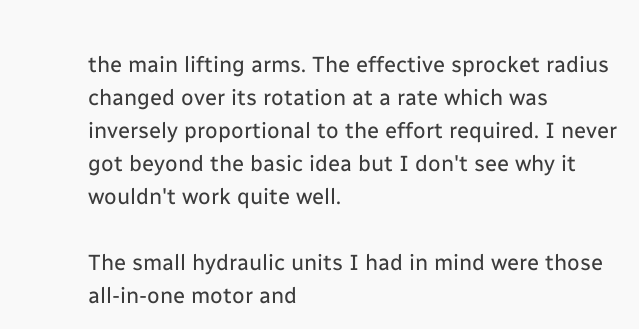the main lifting arms. The effective sprocket radius changed over its rotation at a rate which was inversely proportional to the effort required. I never got beyond the basic idea but I don't see why it wouldn't work quite well.

The small hydraulic units I had in mind were those all-in-one motor and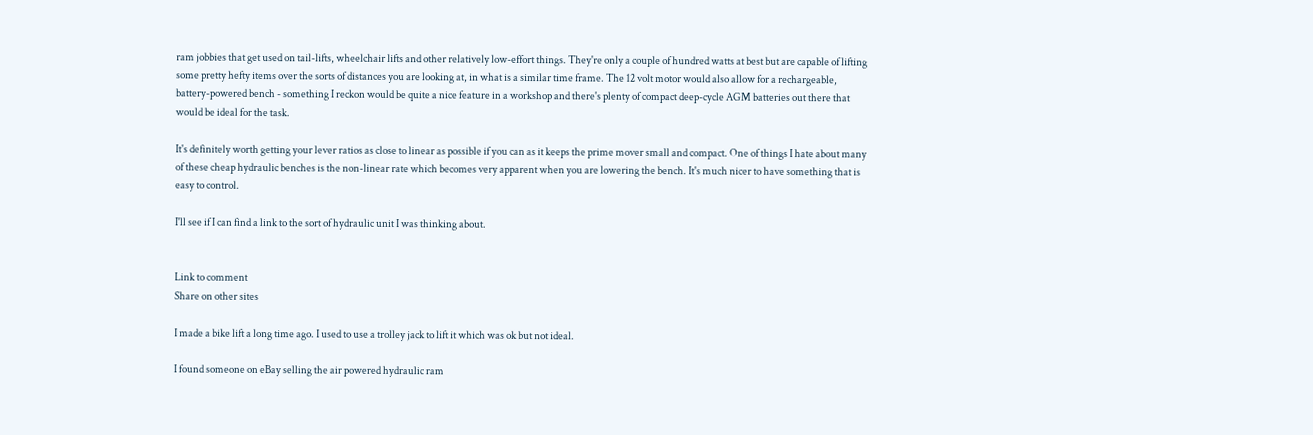ram jobbies that get used on tail-lifts, wheelchair lifts and other relatively low-effort things. They're only a couple of hundred watts at best but are capable of lifting some pretty hefty items over the sorts of distances you are looking at, in what is a similar time frame. The 12 volt motor would also allow for a rechargeable, battery-powered bench - something I reckon would be quite a nice feature in a workshop and there's plenty of compact deep-cycle AGM batteries out there that would be ideal for the task.

It's definitely worth getting your lever ratios as close to linear as possible if you can as it keeps the prime mover small and compact. One of things I hate about many of these cheap hydraulic benches is the non-linear rate which becomes very apparent when you are lowering the bench. It's much nicer to have something that is easy to control.

I'll see if I can find a link to the sort of hydraulic unit I was thinking about.


Link to comment
Share on other sites

I made a bike lift a long time ago. I used to use a trolley jack to lift it which was ok but not ideal.

I found someone on eBay selling the air powered hydraulic ram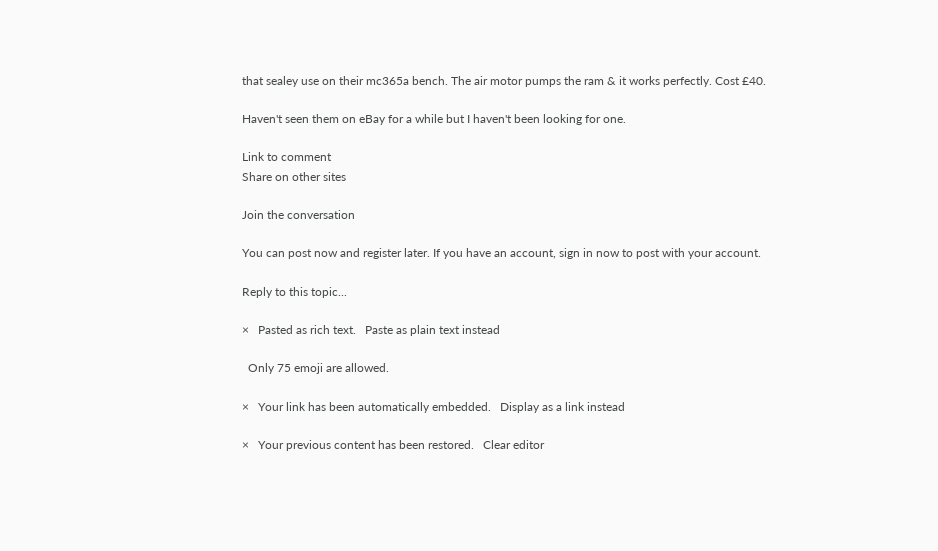that sealey use on their mc365a bench. The air motor pumps the ram & it works perfectly. Cost £40.

Haven't seen them on eBay for a while but I haven't been looking for one.

Link to comment
Share on other sites

Join the conversation

You can post now and register later. If you have an account, sign in now to post with your account.

Reply to this topic...

×   Pasted as rich text.   Paste as plain text instead

  Only 75 emoji are allowed.

×   Your link has been automatically embedded.   Display as a link instead

×   Your previous content has been restored.   Clear editor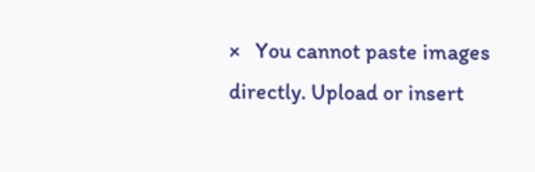×   You cannot paste images directly. Upload or insert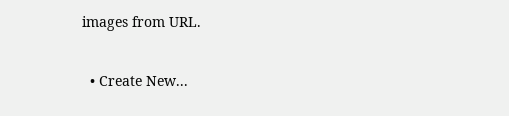images from URL.

  • Create New...